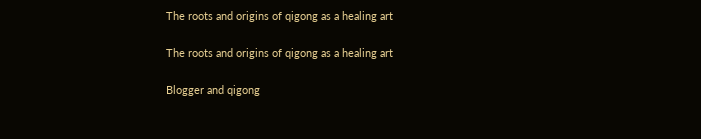The roots and origins of qigong as a healing art

The roots and origins of qigong as a healing art

Blogger and qigong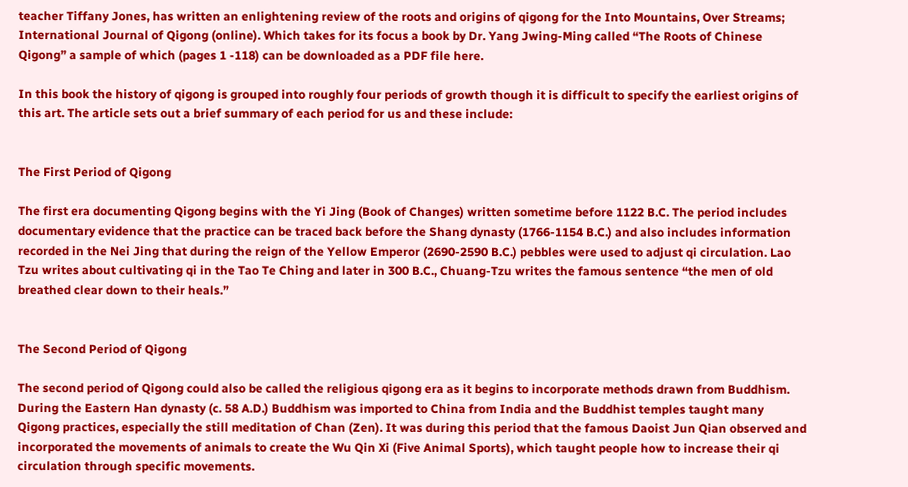teacher Tiffany Jones, has written an enlightening review of the roots and origins of qigong for the Into Mountains, Over Streams; International Journal of Qigong (online). Which takes for its focus a book by Dr. Yang Jwing-Ming called “The Roots of Chinese Qigong” a sample of which (pages 1 -118) can be downloaded as a PDF file here.

In this book the history of qigong is grouped into roughly four periods of growth though it is difficult to specify the earliest origins of this art. The article sets out a brief summary of each period for us and these include:


The First Period of Qigong

The first era documenting Qigong begins with the Yi Jing (Book of Changes) written sometime before 1122 B.C. The period includes documentary evidence that the practice can be traced back before the Shang dynasty (1766-1154 B.C.) and also includes information recorded in the Nei Jing that during the reign of the Yellow Emperor (2690-2590 B.C.) pebbles were used to adjust qi circulation. Lao Tzu writes about cultivating qi in the Tao Te Ching and later in 300 B.C., Chuang-Tzu writes the famous sentence “the men of old breathed clear down to their heals.”


The Second Period of Qigong

The second period of Qigong could also be called the religious qigong era as it begins to incorporate methods drawn from Buddhism. During the Eastern Han dynasty (c. 58 A.D.) Buddhism was imported to China from India and the Buddhist temples taught many Qigong practices, especially the still meditation of Chan (Zen). It was during this period that the famous Daoist Jun Qian observed and incorporated the movements of animals to create the Wu Qin Xi (Five Animal Sports), which taught people how to increase their qi circulation through specific movements.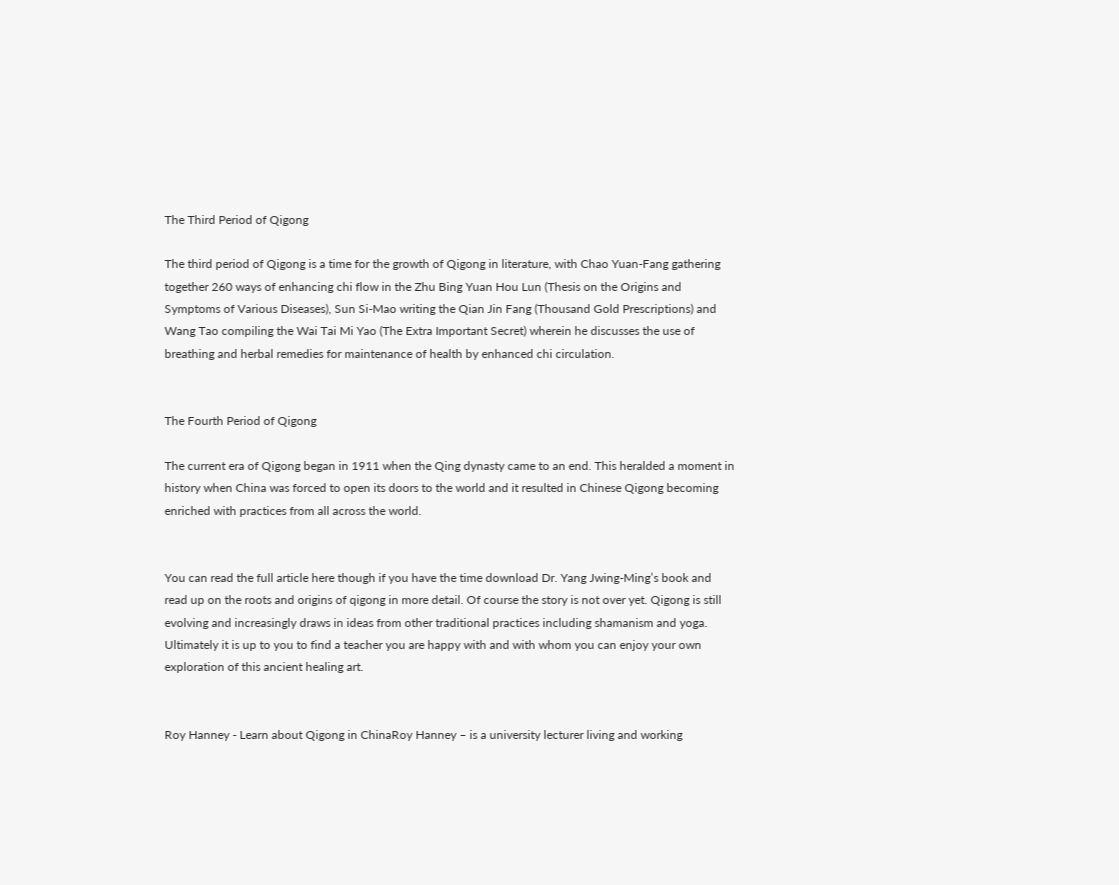The Third Period of Qigong

The third period of Qigong is a time for the growth of Qigong in literature, with Chao Yuan-Fang gathering together 260 ways of enhancing chi flow in the Zhu Bing Yuan Hou Lun (Thesis on the Origins and Symptoms of Various Diseases), Sun Si-Mao writing the Qian Jin Fang (Thousand Gold Prescriptions) and Wang Tao compiling the Wai Tai Mi Yao (The Extra Important Secret) wherein he discusses the use of breathing and herbal remedies for maintenance of health by enhanced chi circulation.


The Fourth Period of Qigong

The current era of Qigong began in 1911 when the Qing dynasty came to an end. This heralded a moment in history when China was forced to open its doors to the world and it resulted in Chinese Qigong becoming enriched with practices from all across the world.


You can read the full article here though if you have the time download Dr. Yang Jwing-Ming’s book and read up on the roots and origins of qigong in more detail. Of course the story is not over yet. Qigong is still evolving and increasingly draws in ideas from other traditional practices including shamanism and yoga. Ultimately it is up to you to find a teacher you are happy with and with whom you can enjoy your own exploration of this ancient healing art.


Roy Hanney - Learn about Qigong in ChinaRoy Hanney – is a university lecturer living and working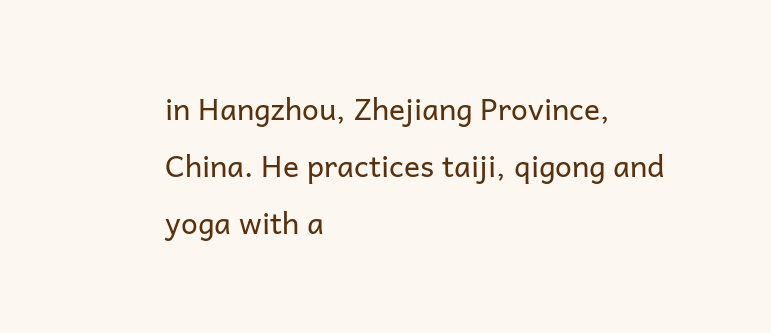in Hangzhou, Zhejiang Province, China. He practices taiji, qigong and yoga with a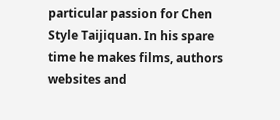particular passion for Chen Style Taijiquan. In his spare time he makes films, authors websites and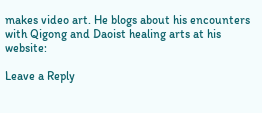makes video art. He blogs about his encounters with Qigong and Daoist healing arts at his website:

Leave a Reply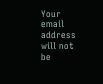Your email address will not be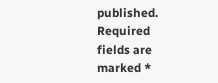published. Required fields are marked *